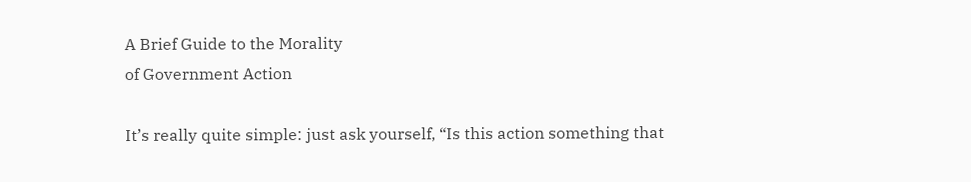A Brief Guide to the Morality
of Government Action

It’s really quite simple: just ask yourself, “Is this action something that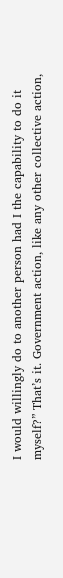I would willingly do to another person had I the capability to do it myself?” That’s it. Government action, like any other collective action,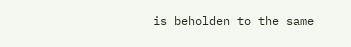is beholden to the same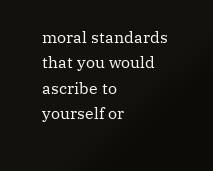moral standards that you would ascribe to yourself or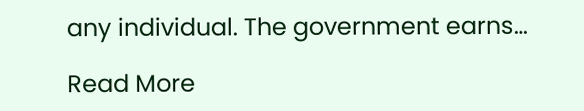any individual. The government earns…

Read More